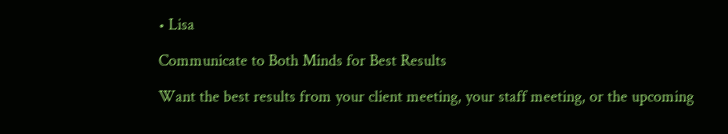• Lisa

Communicate to Both Minds for Best Results

Want the best results from your client meeting, your staff meeting, or the upcoming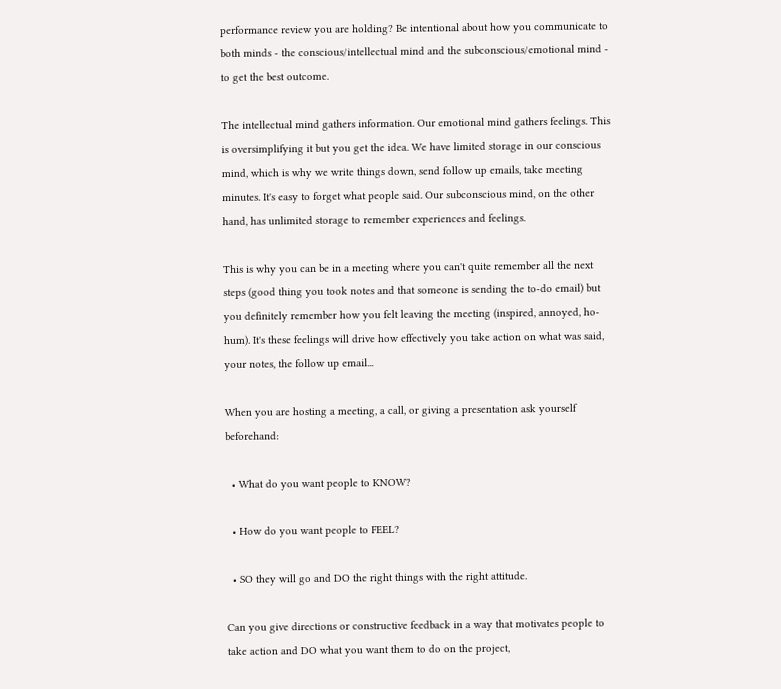performance review you are holding? Be intentional about how you communicate to both minds - the conscious/intellectual mind and the subconscious/emotional mind - to get the best outcome.

The intellectual mind gathers information. Our emotional mind gathers feelings. This is oversimplifying it but you get the idea. We have limited storage in our conscious mind, which is why we write things down, send follow up emails, take meeting minutes. It's easy to forget what people said. Our subconscious mind, on the other hand, has unlimited storage to remember experiences and feelings.

This is why you can be in a meeting where you can't quite remember all the next steps (good thing you took notes and that someone is sending the to-do email) but you definitely remember how you felt leaving the meeting (inspired, annoyed, ho-hum). It's these feelings will drive how effectively you take action on what was said, your notes, the follow up email...

When you are hosting a meeting, a call, or giving a presentation ask yourself beforehand:

  • What do you want people to KNOW?

  • How do you want people to FEEL?

  • SO they will go and DO the right things with the right attitude.

Can you give directions or constructive feedback in a way that motivates people to take action and DO what you want them to do on the project,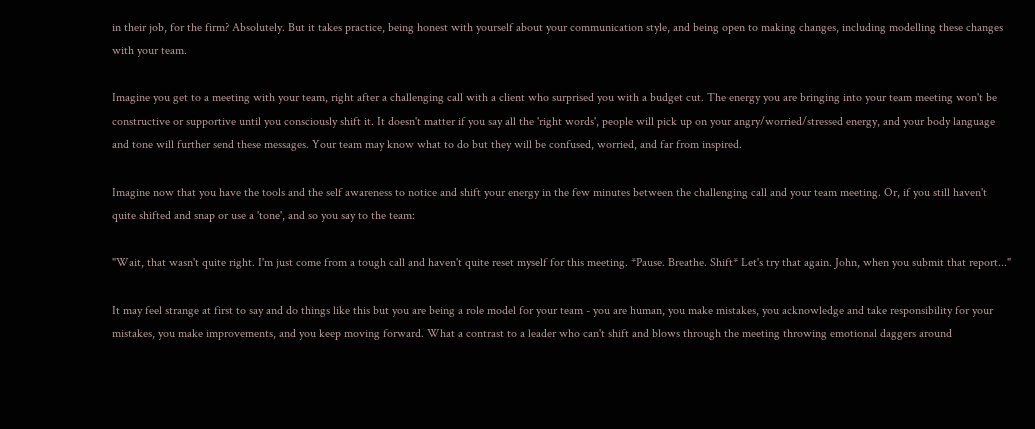in their job, for the firm? Absolutely. But it takes practice, being honest with yourself about your communication style, and being open to making changes, including modelling these changes with your team.

Imagine you get to a meeting with your team, right after a challenging call with a client who surprised you with a budget cut. The energy you are bringing into your team meeting won't be constructive or supportive until you consciously shift it. It doesn't matter if you say all the 'right words', people will pick up on your angry/worried/stressed energy, and your body language and tone will further send these messages. Your team may know what to do but they will be confused, worried, and far from inspired.

Imagine now that you have the tools and the self awareness to notice and shift your energy in the few minutes between the challenging call and your team meeting. Or, if you still haven't quite shifted and snap or use a 'tone', and so you say to the team:

"Wait, that wasn't quite right. I'm just come from a tough call and haven't quite reset myself for this meeting. *Pause. Breathe. Shift* Let's try that again. John, when you submit that report..."

It may feel strange at first to say and do things like this but you are being a role model for your team - you are human, you make mistakes, you acknowledge and take responsibility for your mistakes, you make improvements, and you keep moving forward. What a contrast to a leader who can't shift and blows through the meeting throwing emotional daggers around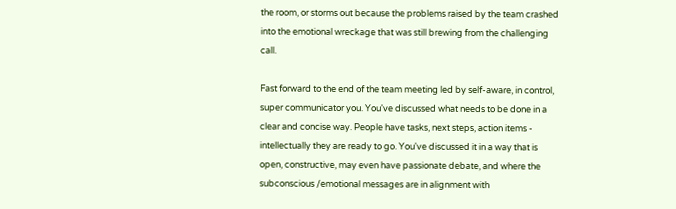the room, or storms out because the problems raised by the team crashed into the emotional wreckage that was still brewing from the challenging call.

Fast forward to the end of the team meeting led by self-aware, in control, super communicator you. You've discussed what needs to be done in a clear and concise way. People have tasks, next steps, action items - intellectually they are ready to go. You've discussed it in a way that is open, constructive, may even have passionate debate, and where the subconscious /emotional messages are in alignment with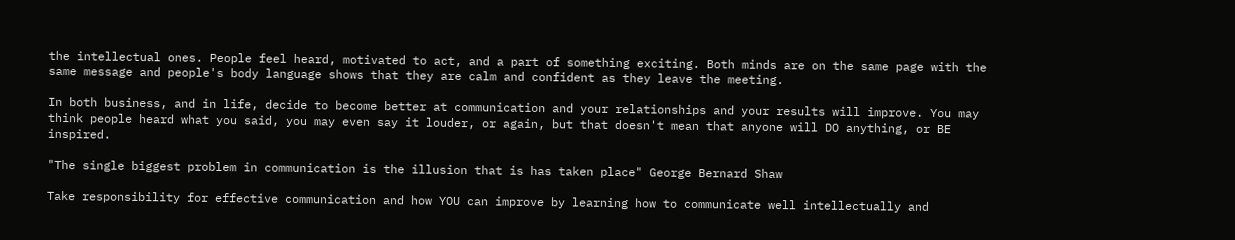the intellectual ones. People feel heard, motivated to act, and a part of something exciting. Both minds are on the same page with the same message and people's body language shows that they are calm and confident as they leave the meeting.

In both business, and in life, decide to become better at communication and your relationships and your results will improve. You may think people heard what you said, you may even say it louder, or again, but that doesn't mean that anyone will DO anything, or BE inspired.

"The single biggest problem in communication is the illusion that is has taken place" George Bernard Shaw

Take responsibility for effective communication and how YOU can improve by learning how to communicate well intellectually and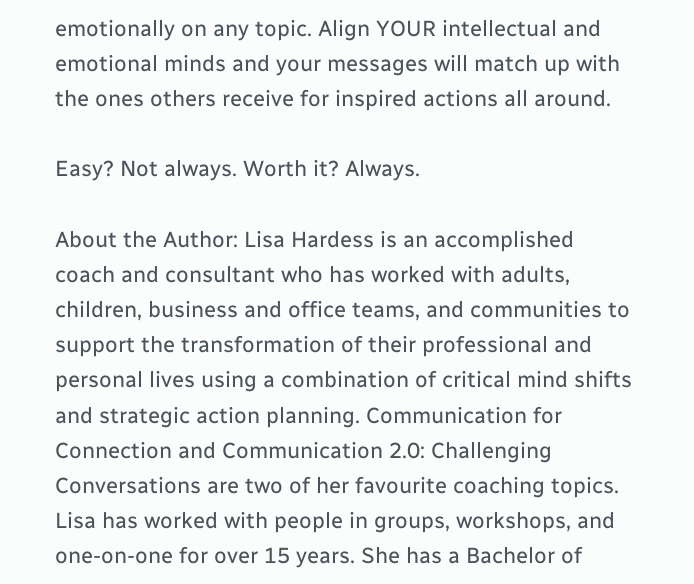emotionally on any topic. Align YOUR intellectual and emotional minds and your messages will match up with the ones others receive for inspired actions all around.

Easy? Not always. Worth it? Always.

About the Author: Lisa Hardess is an accomplished coach and consultant who has worked with adults, children, business and office teams, and communities to support the transformation of their professional and personal lives using a combination of critical mind shifts and strategic action planning. Communication for Connection and Communication 2.0: Challenging Conversations are two of her favourite coaching topics. Lisa has worked with people in groups, workshops, and one-on-one for over 15 years. She has a Bachelor of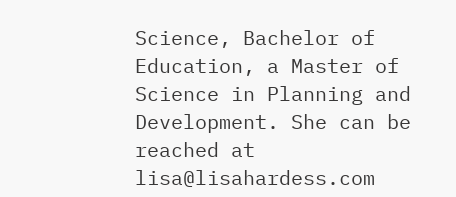Science, Bachelor of Education, a Master of Science in Planning and Development. She can be reached at lisa@lisahardess.com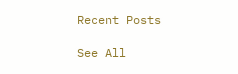Recent Posts

See All